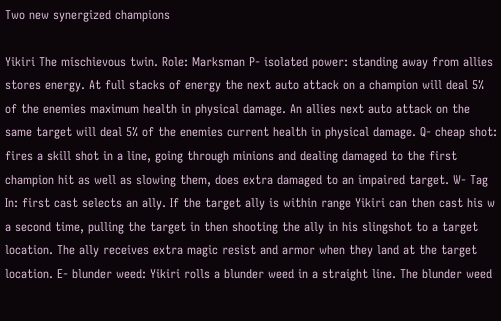Two new synergized champions

Yikiri The mischievous twin. Role: Marksman P- isolated power: standing away from allies stores energy. At full stacks of energy the next auto attack on a champion will deal 5% of the enemies maximum health in physical damage. An allies next auto attack on the same target will deal 5% of the enemies current health in physical damage. Q- cheap shot: fires a skill shot in a line, going through minions and dealing damaged to the first champion hit as well as slowing them, does extra damaged to an impaired target. W- Tag In: first cast selects an ally. If the target ally is within range Yikiri can then cast his w a second time, pulling the target in then shooting the ally in his slingshot to a target location. The ally receives extra magic resist and armor when they land at the target location. E- blunder weed: Yikiri rolls a blunder weed in a straight line. The blunder weed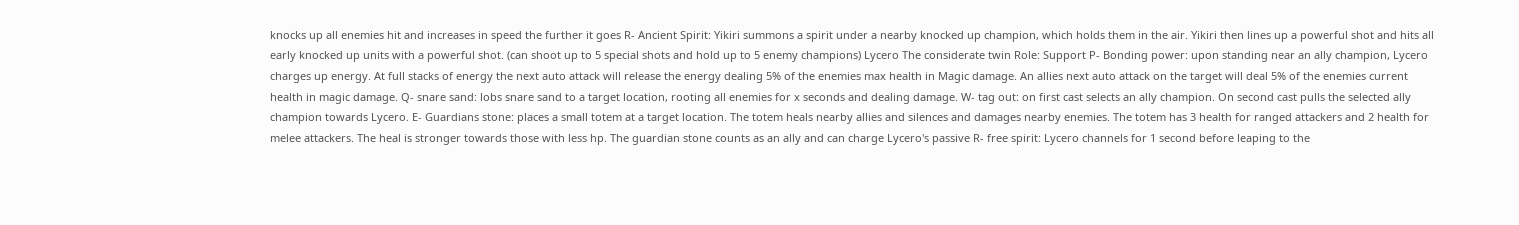knocks up all enemies hit and increases in speed the further it goes R- Ancient Spirit: Yikiri summons a spirit under a nearby knocked up champion, which holds them in the air. Yikiri then lines up a powerful shot and hits all early knocked up units with a powerful shot. (can shoot up to 5 special shots and hold up to 5 enemy champions) Lycero The considerate twin Role: Support P- Bonding power: upon standing near an ally champion, Lycero charges up energy. At full stacks of energy the next auto attack will release the energy dealing 5% of the enemies max health in Magic damage. An allies next auto attack on the target will deal 5% of the enemies current health in magic damage. Q- snare sand: lobs snare sand to a target location, rooting all enemies for x seconds and dealing damage. W- tag out: on first cast selects an ally champion. On second cast pulls the selected ally champion towards Lycero. E- Guardians stone: places a small totem at a target location. The totem heals nearby allies and silences and damages nearby enemies. The totem has 3 health for ranged attackers and 2 health for melee attackers. The heal is stronger towards those with less hp. The guardian stone counts as an ally and can charge Lycero's passive R- free spirit: Lycero channels for 1 second before leaping to the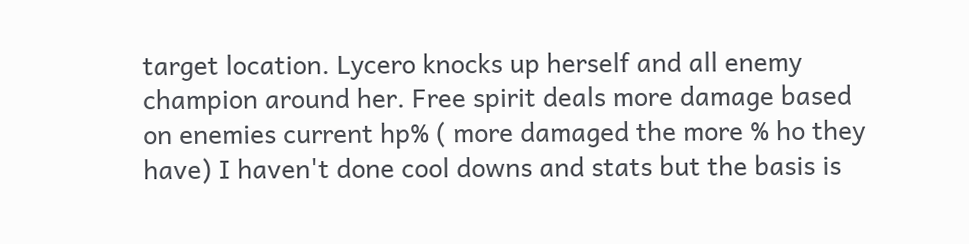target location. Lycero knocks up herself and all enemy champion around her. Free spirit deals more damage based on enemies current hp% ( more damaged the more % ho they have) I haven't done cool downs and stats but the basis is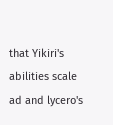that Yikiri's abilities scale ad and lycero's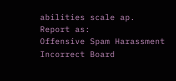abilities scale ap.
Report as:
Offensive Spam Harassment Incorrect Board